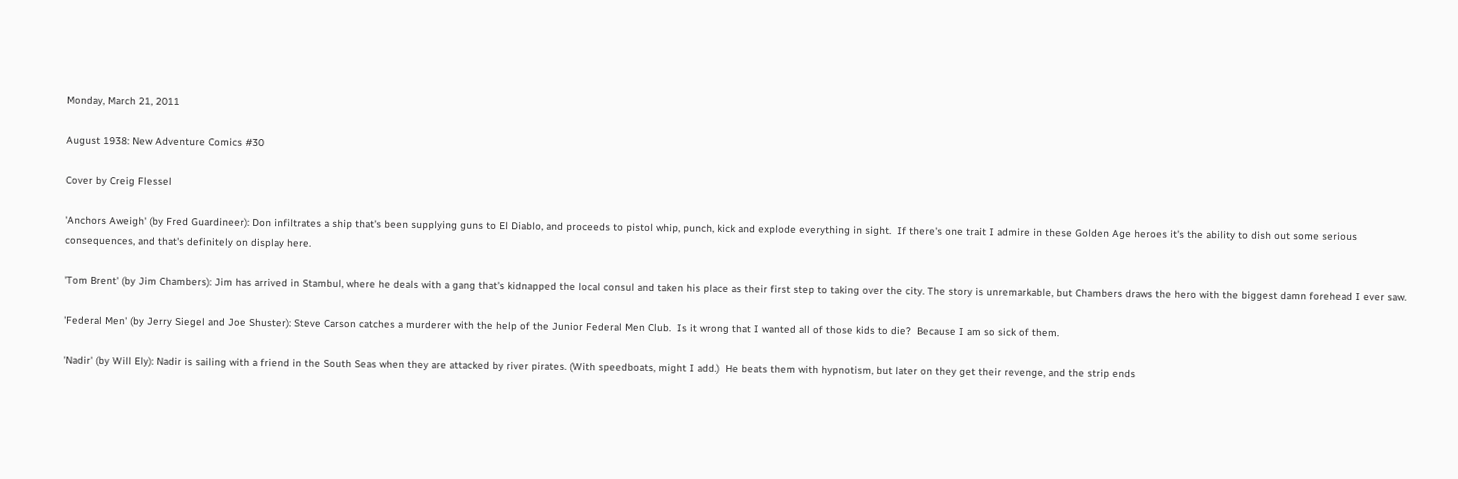Monday, March 21, 2011

August 1938: New Adventure Comics #30

Cover by Creig Flessel

'Anchors Aweigh' (by Fred Guardineer): Don infiltrates a ship that's been supplying guns to El Diablo, and proceeds to pistol whip, punch, kick and explode everything in sight.  If there's one trait I admire in these Golden Age heroes it's the ability to dish out some serious consequences, and that's definitely on display here.

'Tom Brent' (by Jim Chambers): Jim has arrived in Stambul, where he deals with a gang that's kidnapped the local consul and taken his place as their first step to taking over the city. The story is unremarkable, but Chambers draws the hero with the biggest damn forehead I ever saw.

'Federal Men' (by Jerry Siegel and Joe Shuster): Steve Carson catches a murderer with the help of the Junior Federal Men Club.  Is it wrong that I wanted all of those kids to die?  Because I am so sick of them.

'Nadir' (by Will Ely): Nadir is sailing with a friend in the South Seas when they are attacked by river pirates. (With speedboats, might I add.)  He beats them with hypnotism, but later on they get their revenge, and the strip ends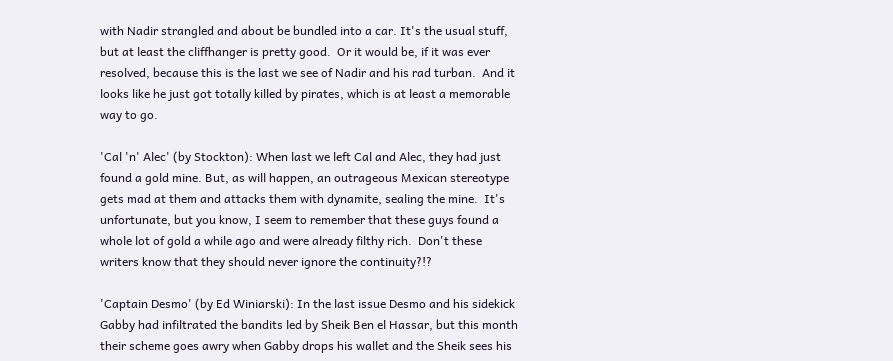with Nadir strangled and about be bundled into a car. It's the usual stuff, but at least the cliffhanger is pretty good.  Or it would be, if it was ever resolved, because this is the last we see of Nadir and his rad turban.  And it looks like he just got totally killed by pirates, which is at least a memorable way to go.

'Cal 'n' Alec' (by Stockton): When last we left Cal and Alec, they had just found a gold mine. But, as will happen, an outrageous Mexican stereotype gets mad at them and attacks them with dynamite, sealing the mine.  It's unfortunate, but you know, I seem to remember that these guys found a whole lot of gold a while ago and were already filthy rich.  Don't these writers know that they should never ignore the continuity?!?

'Captain Desmo' (by Ed Winiarski): In the last issue Desmo and his sidekick Gabby had infiltrated the bandits led by Sheik Ben el Hassar, but this month their scheme goes awry when Gabby drops his wallet and the Sheik sees his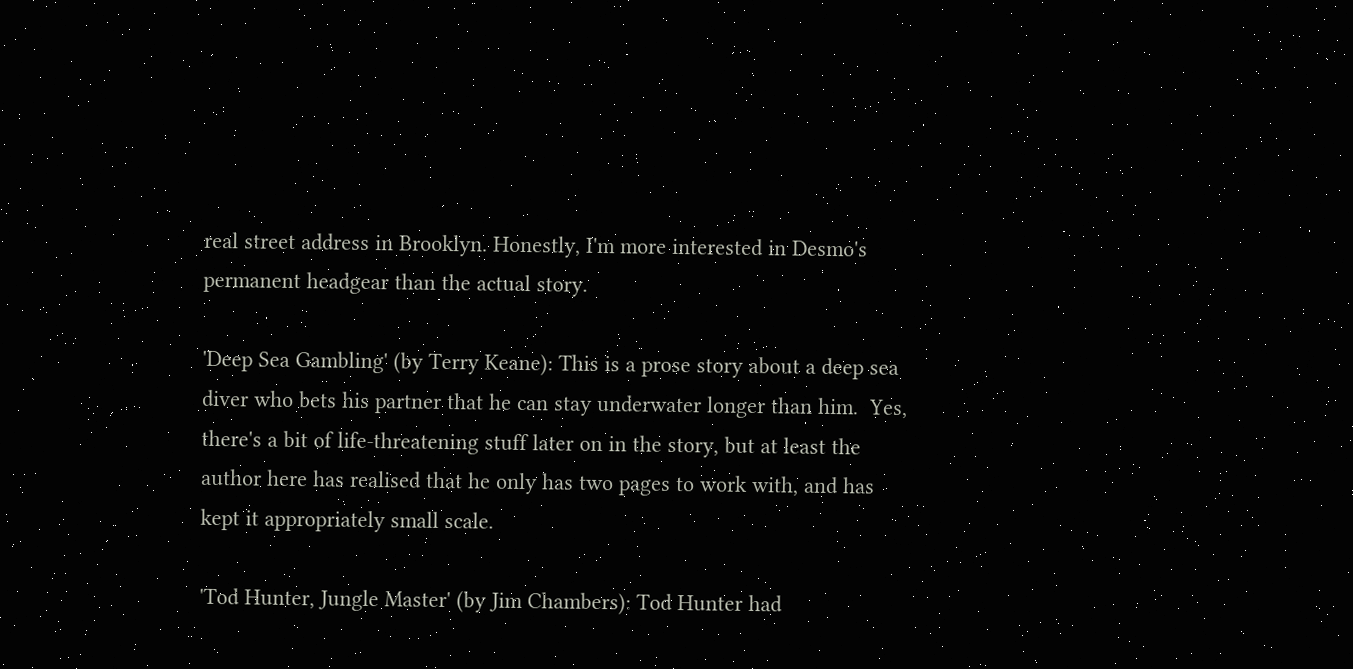real street address in Brooklyn. Honestly, I'm more interested in Desmo's permanent headgear than the actual story.

'Deep Sea Gambling' (by Terry Keane): This is a prose story about a deep sea diver who bets his partner that he can stay underwater longer than him.  Yes, there's a bit of life-threatening stuff later on in the story, but at least the author here has realised that he only has two pages to work with, and has kept it appropriately small scale.

'Tod Hunter, Jungle Master' (by Jim Chambers): Tod Hunter had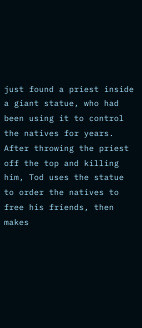just found a priest inside a giant statue, who had been using it to control the natives for years.  After throwing the priest off the top and killing him, Tod uses the statue to order the natives to free his friends, then makes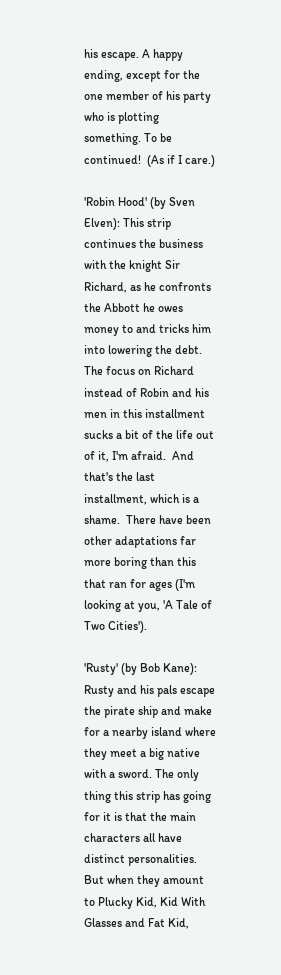his escape. A happy ending, except for the one member of his party who is plotting something. To be continued!  (As if I care.)

'Robin Hood' (by Sven Elven): This strip continues the business with the knight Sir Richard, as he confronts the Abbott he owes money to and tricks him into lowering the debt. The focus on Richard instead of Robin and his men in this installment sucks a bit of the life out of it, I'm afraid.  And that's the last installment, which is a shame.  There have been other adaptations far more boring than this that ran for ages (I'm looking at you, 'A Tale of Two Cities').

'Rusty' (by Bob Kane): Rusty and his pals escape the pirate ship and make for a nearby island where they meet a big native with a sword. The only thing this strip has going for it is that the main characters all have distinct personalities. But when they amount to Plucky Kid, Kid With Glasses and Fat Kid,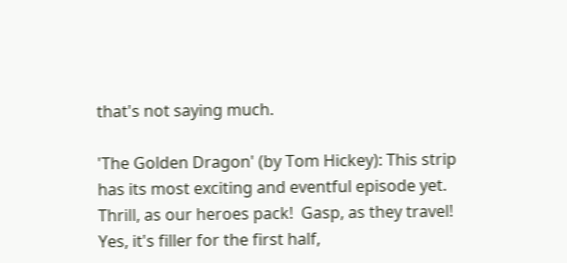that's not saying much.

'The Golden Dragon' (by Tom Hickey): This strip has its most exciting and eventful episode yet. Thrill, as our heroes pack!  Gasp, as they travel! Yes, it's filler for the first half,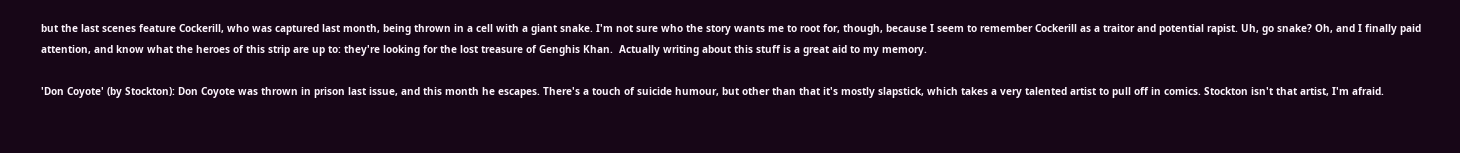but the last scenes feature Cockerill, who was captured last month, being thrown in a cell with a giant snake. I'm not sure who the story wants me to root for, though, because I seem to remember Cockerill as a traitor and potential rapist. Uh, go snake? Oh, and I finally paid attention, and know what the heroes of this strip are up to: they're looking for the lost treasure of Genghis Khan.  Actually writing about this stuff is a great aid to my memory.

'Don Coyote' (by Stockton): Don Coyote was thrown in prison last issue, and this month he escapes. There's a touch of suicide humour, but other than that it's mostly slapstick, which takes a very talented artist to pull off in comics. Stockton isn't that artist, I'm afraid.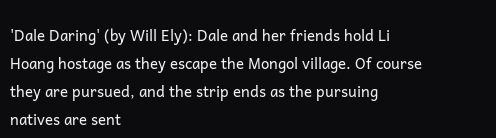'Dale Daring' (by Will Ely): Dale and her friends hold Li Hoang hostage as they escape the Mongol village. Of course they are pursued, and the strip ends as the pursuing natives are sent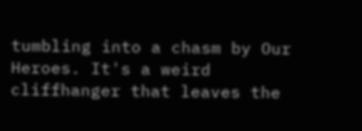tumbling into a chasm by Our Heroes. It's a weird cliffhanger that leaves the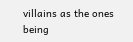villains as the ones being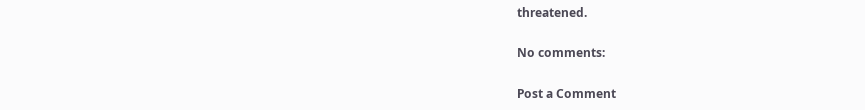threatened.

No comments:

Post a Comment